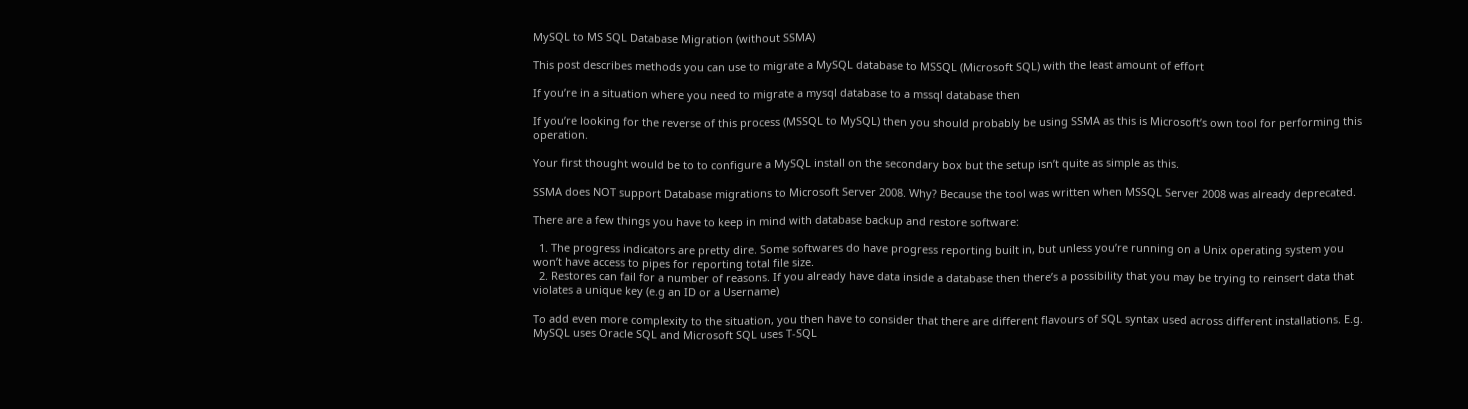MySQL to MS SQL Database Migration (without SSMA)

This post describes methods you can use to migrate a MySQL database to MSSQL (Microsoft SQL) with the least amount of effort

If you’re in a situation where you need to migrate a mysql database to a mssql database then

If you’re looking for the reverse of this process (MSSQL to MySQL) then you should probably be using SSMA as this is Microsoft’s own tool for performing this operation.

Your first thought would be to to configure a MySQL install on the secondary box but the setup isn’t quite as simple as this.

SSMA does NOT support Database migrations to Microsoft Server 2008. Why? Because the tool was written when MSSQL Server 2008 was already deprecated.

There are a few things you have to keep in mind with database backup and restore software:

  1. The progress indicators are pretty dire. Some softwares do have progress reporting built in, but unless you’re running on a Unix operating system you won’t have access to pipes for reporting total file size.
  2. Restores can fail for a number of reasons. If you already have data inside a database then there’s a possibility that you may be trying to reinsert data that violates a unique key (e.g an ID or a Username)

To add even more complexity to the situation, you then have to consider that there are different flavours of SQL syntax used across different installations. E.g. MySQL uses Oracle SQL and Microsoft SQL uses T-SQL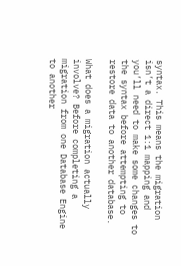syntax. This means the migration isn’t a direct 1:1 mapping and you’ll need to make some changes to the syntax before attempting to restore data to another database.

What does a migration actually involve? Before completing a migration from one Database Engine to another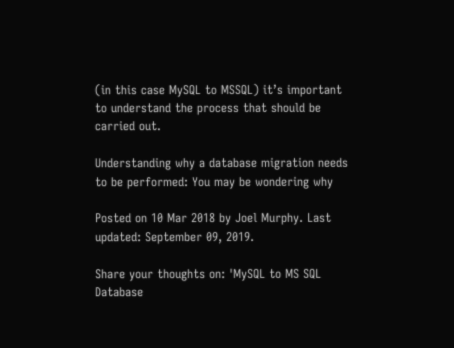(in this case MySQL to MSSQL) it’s important to understand the process that should be carried out.

Understanding why a database migration needs to be performed: You may be wondering why

Posted on 10 Mar 2018 by Joel Murphy. Last updated: September 09, 2019.

Share your thoughts on: 'MySQL to MS SQL Database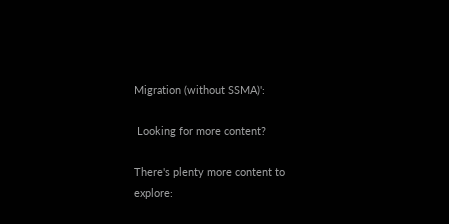Migration (without SSMA)':

 Looking for more content?

There's plenty more content to explore: